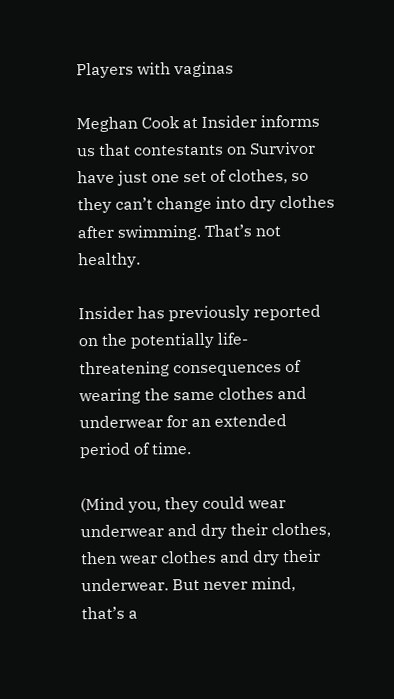Players with vaginas

Meghan Cook at Insider informs us that contestants on Survivor have just one set of clothes, so they can’t change into dry clothes after swimming. That’s not healthy.

Insider has previously reported on the potentially life-threatening consequences of wearing the same clothes and underwear for an extended period of time.

(Mind you, they could wear underwear and dry their clothes, then wear clothes and dry their underwear. But never mind, that’s a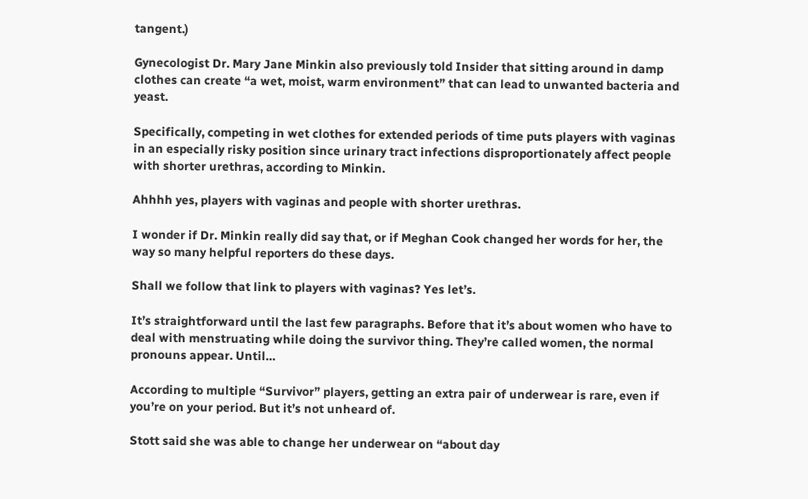tangent.)

Gynecologist Dr. Mary Jane Minkin also previously told Insider that sitting around in damp clothes can create “a wet, moist, warm environment” that can lead to unwanted bacteria and yeast.

Specifically, competing in wet clothes for extended periods of time puts players with vaginas in an especially risky position since urinary tract infections disproportionately affect people with shorter urethras, according to Minkin.

Ahhhh yes, players with vaginas and people with shorter urethras.

I wonder if Dr. Minkin really did say that, or if Meghan Cook changed her words for her, the way so many helpful reporters do these days.

Shall we follow that link to players with vaginas? Yes let’s.

It’s straightforward until the last few paragraphs. Before that it’s about women who have to deal with menstruating while doing the survivor thing. They’re called women, the normal pronouns appear. Until…

According to multiple “Survivor” players, getting an extra pair of underwear is rare, even if you’re on your period. But it’s not unheard of.

Stott said she was able to change her underwear on “about day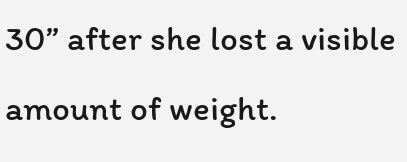30” after she lost a visible amount of weight.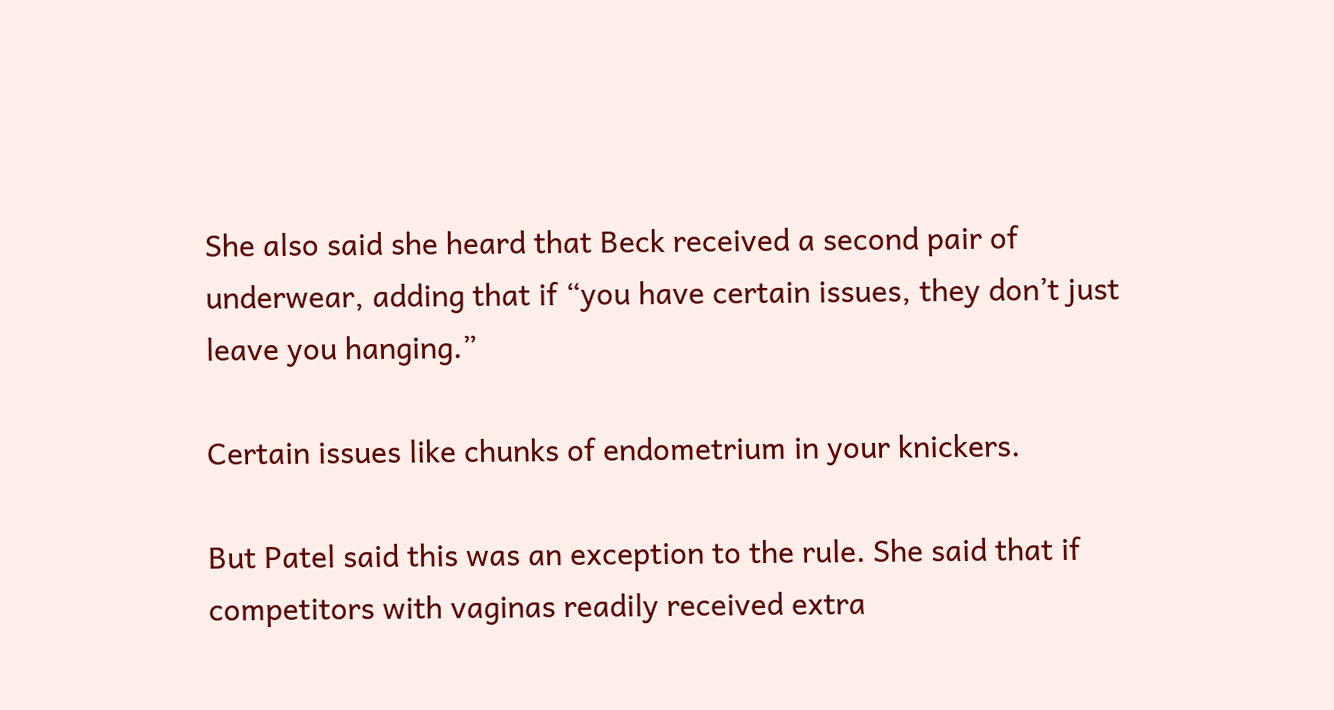She also said she heard that Beck received a second pair of underwear, adding that if “you have certain issues, they don’t just leave you hanging.”

Certain issues like chunks of endometrium in your knickers.

But Patel said this was an exception to the rule. She said that if competitors with vaginas readily received extra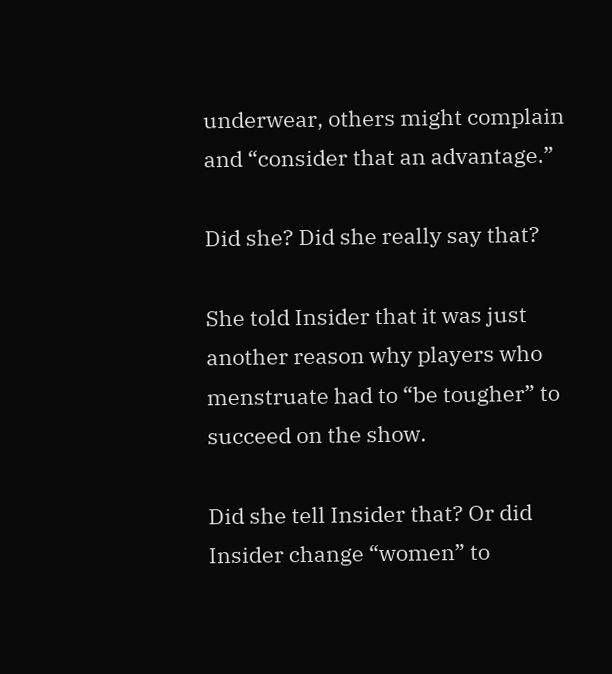underwear, others might complain and “consider that an advantage.”

Did she? Did she really say that?

She told Insider that it was just another reason why players who menstruate had to “be tougher” to succeed on the show.

Did she tell Insider that? Or did Insider change “women” to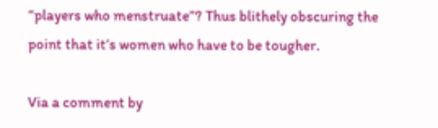“players who menstruate”? Thus blithely obscuring the point that it’s women who have to be tougher.

Via a comment by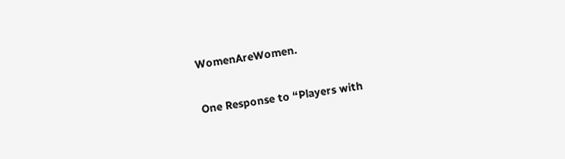WomenAreWomen.

One Response to “Players with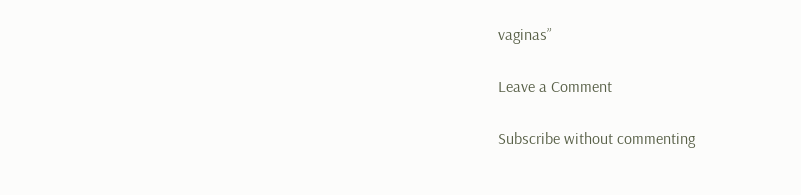vaginas”

Leave a Comment

Subscribe without commenting